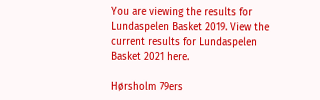You are viewing the results for Lundaspelen Basket 2019. View the current results for Lundaspelen Basket 2021 here.

Hørsholm 79ers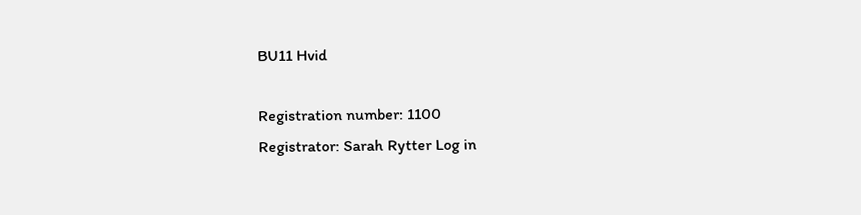BU11 Hvid

Registration number: 1100
Registrator: Sarah Rytter Log in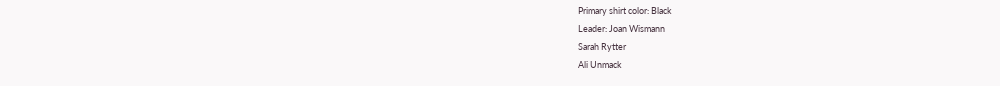Primary shirt color: Black
Leader: Joan Wismann
Sarah Rytter
Ali Unmack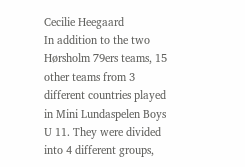Cecilie Heegaard
In addition to the two Hørsholm 79ers teams, 15 other teams from 3 different countries played in Mini Lundaspelen Boys U 11. They were divided into 4 different groups,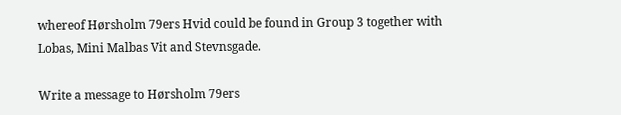whereof Hørsholm 79ers Hvid could be found in Group 3 together with Lobas, Mini Malbas Vit and Stevnsgade.

Write a message to Hørsholm 79ers